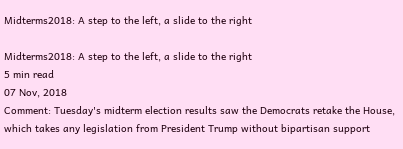Midterms2018: A step to the left, a slide to the right

Midterms2018: A step to the left, a slide to the right
5 min read
07 Nov, 2018
Comment: Tuesday's midterm election results saw the Democrats retake the House, which takes any legislation from President Trump without bipartisan support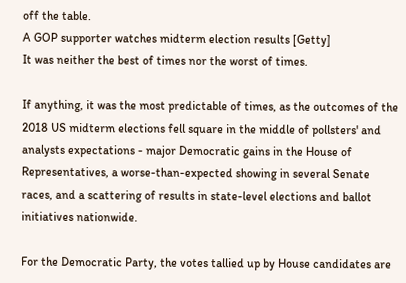off the table.
A GOP supporter watches midterm election results [Getty]
It was neither the best of times nor the worst of times.

If anything, it was the most predictable of times, as the outcomes of the 2018 US midterm elections fell square in the middle of pollsters' and analysts expectations - major Democratic gains in the House of Representatives, a worse-than-expected showing in several Senate races, and a scattering of results in state-level elections and ballot initiatives nationwide.

For the Democratic Party, the votes tallied up by House candidates are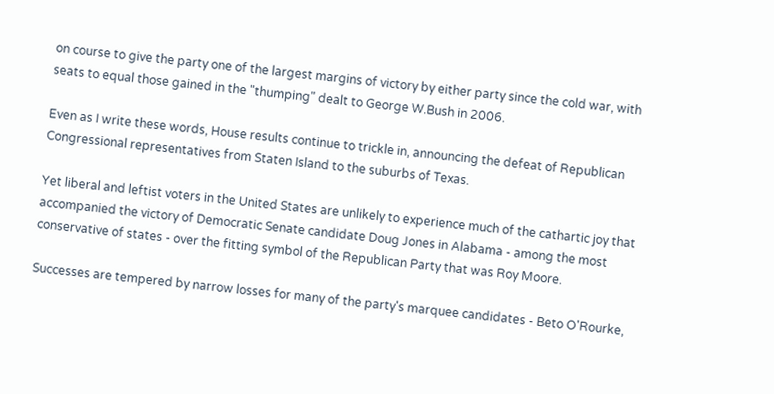on course to give the party one of the largest margins of victory by either party since the cold war, with seats to equal those gained in the "thumping" dealt to George W.Bush in 2006.

Even as I write these words, House results continue to trickle in, announcing the defeat of Republican Congressional representatives from Staten Island to the suburbs of Texas.

Yet liberal and leftist voters in the United States are unlikely to experience much of the cathartic joy that accompanied the victory of Democratic Senate candidate Doug Jones in Alabama - among the most conservative of states - over the fitting symbol of the Republican Party that was Roy Moore.

Successes are tempered by narrow losses for many of the party's marquee candidates - Beto O'Rourke,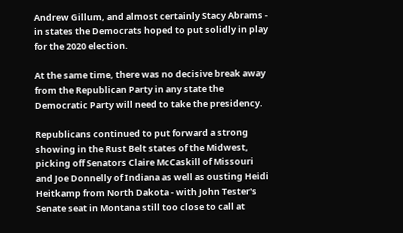Andrew Gillum, and almost certainly Stacy Abrams - in states the Democrats hoped to put solidly in play for the 2020 election.

At the same time, there was no decisive break away from the Republican Party in any state the Democratic Party will need to take the presidency.

Republicans continued to put forward a strong showing in the Rust Belt states of the Midwest, picking off Senators Claire McCaskill of Missouri and Joe Donnelly of Indiana as well as ousting Heidi Heitkamp from North Dakota - with John Tester's Senate seat in Montana still too close to call at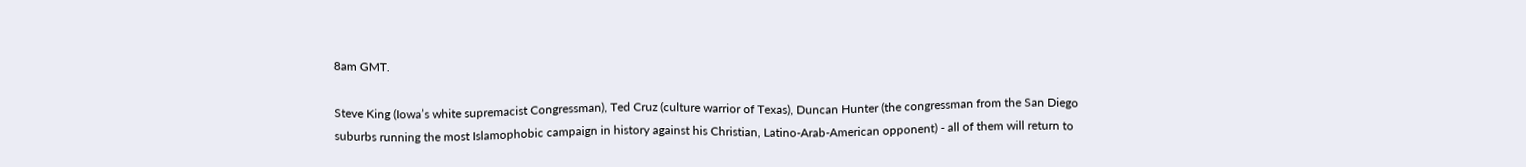8am GMT.

Steve King (Iowa’s white supremacist Congressman), Ted Cruz (culture warrior of Texas), Duncan Hunter (the congressman from the San Diego suburbs running the most Islamophobic campaign in history against his Christian, Latino-Arab-American opponent) - all of them will return to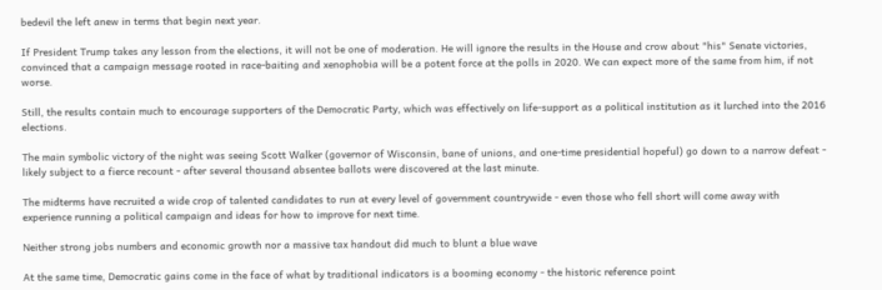bedevil the left anew in terms that begin next year.

If President Trump takes any lesson from the elections, it will not be one of moderation. He will ignore the results in the House and crow about "his" Senate victories, convinced that a campaign message rooted in race-baiting and xenophobia will be a potent force at the polls in 2020. We can expect more of the same from him, if not worse.

Still, the results contain much to encourage supporters of the Democratic Party, which was effectively on life-support as a political institution as it lurched into the 2016 elections.

The main symbolic victory of the night was seeing Scott Walker (governor of Wisconsin, bane of unions, and one-time presidential hopeful) go down to a narrow defeat - likely subject to a fierce recount - after several thousand absentee ballots were discovered at the last minute.

The midterms have recruited a wide crop of talented candidates to run at every level of government countrywide - even those who fell short will come away with experience running a political campaign and ideas for how to improve for next time.

Neither strong jobs numbers and economic growth nor a massive tax handout did much to blunt a blue wave

At the same time, Democratic gains come in the face of what by traditional indicators is a booming economy - the historic reference point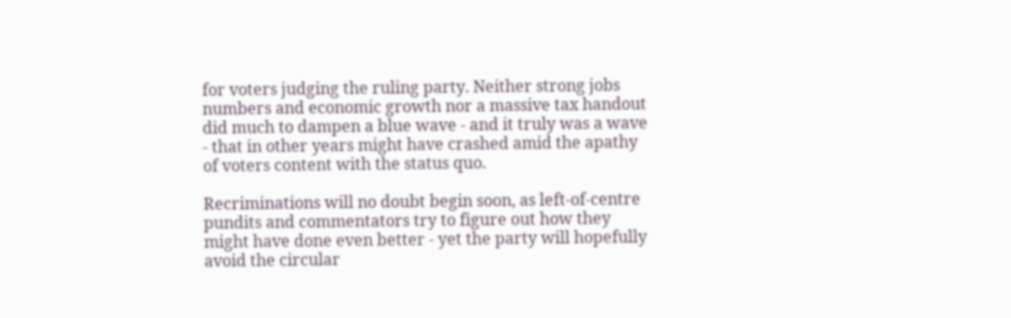for voters judging the ruling party. Neither strong jobs numbers and economic growth nor a massive tax handout did much to dampen a blue wave - and it truly was a wave - that in other years might have crashed amid the apathy of voters content with the status quo.

Recriminations will no doubt begin soon, as left-of-centre pundits and commentators try to figure out how they might have done even better - yet the party will hopefully avoid the circular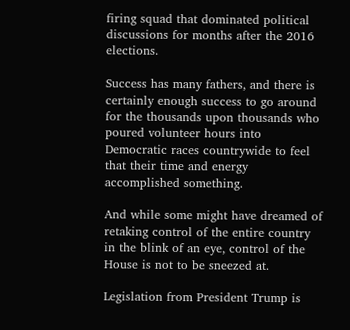firing squad that dominated political discussions for months after the 2016 elections.

Success has many fathers, and there is certainly enough success to go around for the thousands upon thousands who poured volunteer hours into Democratic races countrywide to feel that their time and energy accomplished something.

And while some might have dreamed of retaking control of the entire country in the blink of an eye, control of the House is not to be sneezed at.

Legislation from President Trump is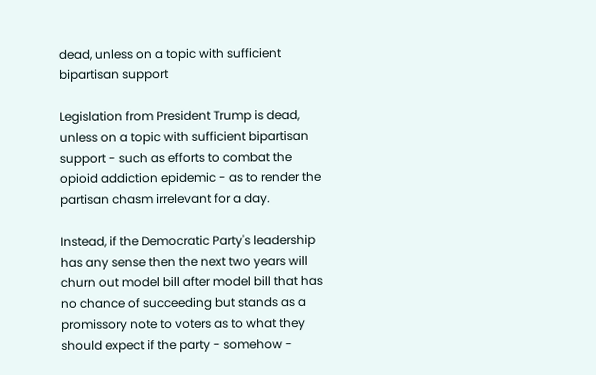dead, unless on a topic with sufficient bipartisan support

Legislation from President Trump is dead, unless on a topic with sufficient bipartisan support - such as efforts to combat the opioid addiction epidemic - as to render the partisan chasm irrelevant for a day.

Instead, if the Democratic Party's leadership has any sense then the next two years will churn out model bill after model bill that has no chance of succeeding but stands as a promissory note to voters as to what they should expect if the party - somehow -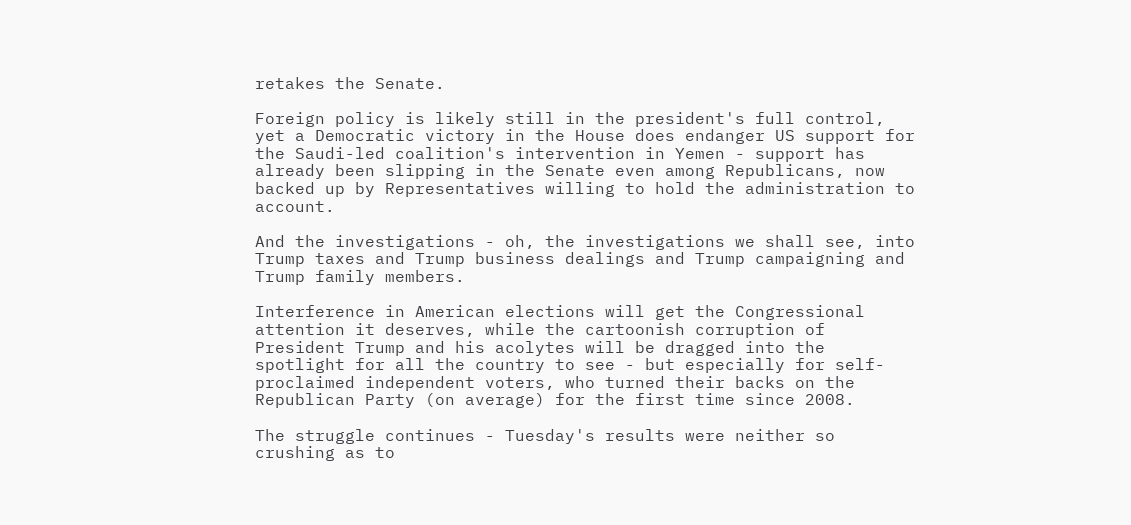retakes the Senate.

Foreign policy is likely still in the president's full control, yet a Democratic victory in the House does endanger US support for the Saudi-led coalition's intervention in Yemen - support has already been slipping in the Senate even among Republicans, now backed up by Representatives willing to hold the administration to account.

And the investigations - oh, the investigations we shall see, into Trump taxes and Trump business dealings and Trump campaigning and Trump family members.

Interference in American elections will get the Congressional attention it deserves, while the cartoonish corruption of President Trump and his acolytes will be dragged into the spotlight for all the country to see - but especially for self-proclaimed independent voters, who turned their backs on the Republican Party (on average) for the first time since 2008.

The struggle continues - Tuesday's results were neither so crushing as to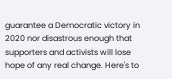guarantee a Democratic victory in 2020 nor disastrous enough that supporters and activists will lose hope of any real change. Here's to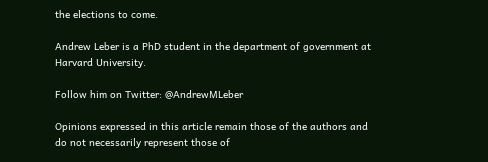the elections to come.

Andrew Leber is a PhD student in the department of government at Harvard University.

Follow him on Twitter: @AndrewMLeber

Opinions expressed in this article remain those of the authors and do not necessarily represent those of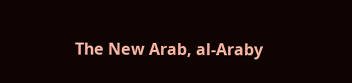The New Arab, al-Araby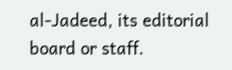al-Jadeed, its editorial board or staff.